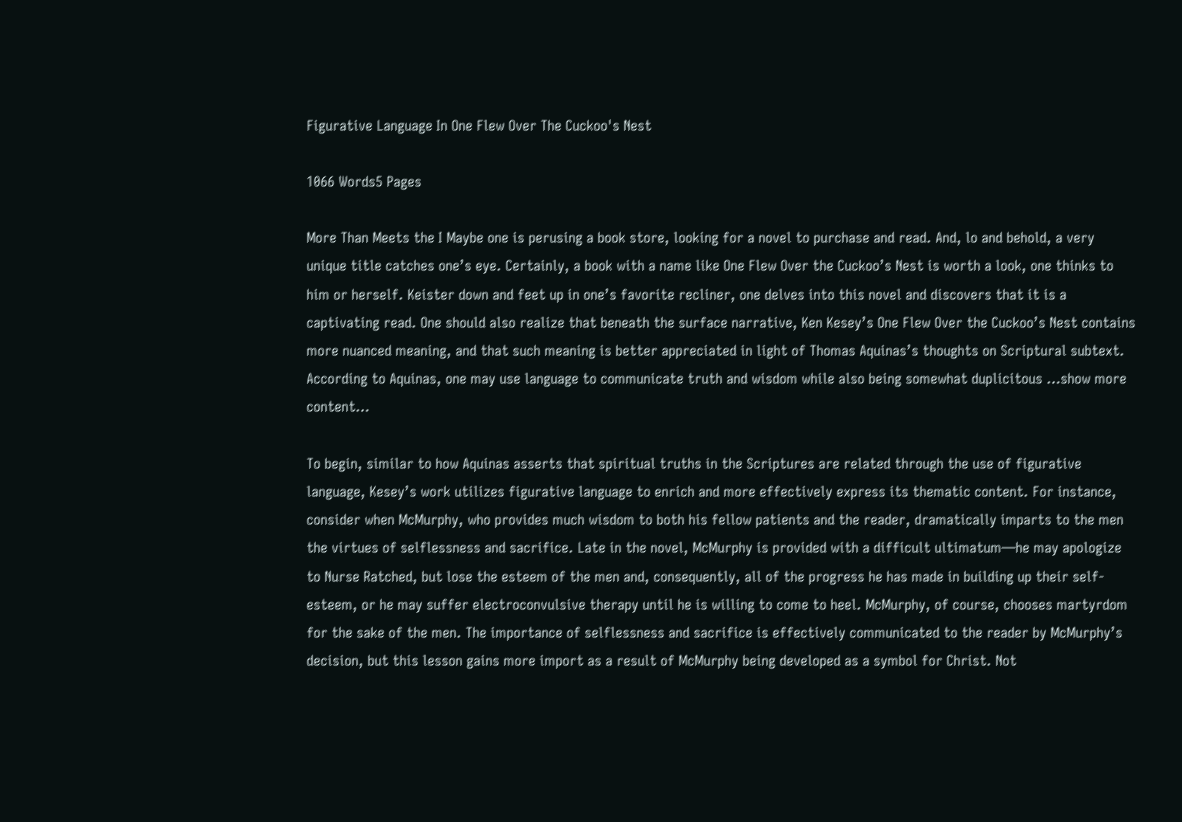Figurative Language In One Flew Over The Cuckoo's Nest

1066 Words5 Pages

More Than Meets the I Maybe one is perusing a book store, looking for a novel to purchase and read. And, lo and behold, a very unique title catches one’s eye. Certainly, a book with a name like One Flew Over the Cuckoo’s Nest is worth a look, one thinks to him or herself. Keister down and feet up in one’s favorite recliner, one delves into this novel and discovers that it is a captivating read. One should also realize that beneath the surface narrative, Ken Kesey’s One Flew Over the Cuckoo’s Nest contains more nuanced meaning, and that such meaning is better appreciated in light of Thomas Aquinas’s thoughts on Scriptural subtext.
According to Aquinas, one may use language to communicate truth and wisdom while also being somewhat duplicitous …show more content…

To begin, similar to how Aquinas asserts that spiritual truths in the Scriptures are related through the use of figurative language, Kesey’s work utilizes figurative language to enrich and more effectively express its thematic content. For instance, consider when McMurphy, who provides much wisdom to both his fellow patients and the reader, dramatically imparts to the men the virtues of selflessness and sacrifice. Late in the novel, McMurphy is provided with a difficult ultimatum—he may apologize to Nurse Ratched, but lose the esteem of the men and, consequently, all of the progress he has made in building up their self-esteem, or he may suffer electroconvulsive therapy until he is willing to come to heel. McMurphy, of course, chooses martyrdom for the sake of the men. The importance of selflessness and sacrifice is effectively communicated to the reader by McMurphy’s decision, but this lesson gains more import as a result of McMurphy being developed as a symbol for Christ. Not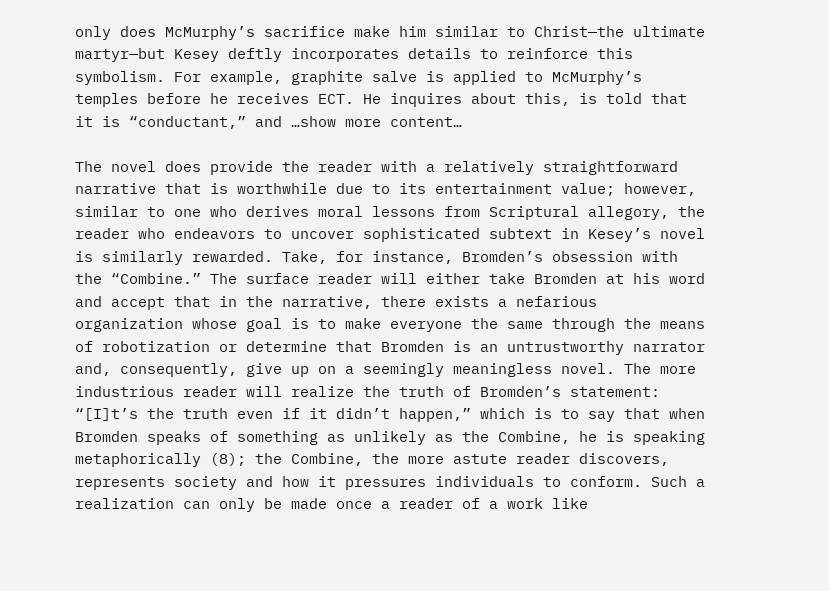only does McMurphy’s sacrifice make him similar to Christ—the ultimate martyr—but Kesey deftly incorporates details to reinforce this symbolism. For example, graphite salve is applied to McMurphy’s temples before he receives ECT. He inquires about this, is told that it is “conductant,” and …show more content…

The novel does provide the reader with a relatively straightforward narrative that is worthwhile due to its entertainment value; however, similar to one who derives moral lessons from Scriptural allegory, the reader who endeavors to uncover sophisticated subtext in Kesey’s novel is similarly rewarded. Take, for instance, Bromden’s obsession with the “Combine.” The surface reader will either take Bromden at his word and accept that in the narrative, there exists a nefarious organization whose goal is to make everyone the same through the means of robotization or determine that Bromden is an untrustworthy narrator and, consequently, give up on a seemingly meaningless novel. The more industrious reader will realize the truth of Bromden’s statement: “[I]t’s the truth even if it didn’t happen,” which is to say that when Bromden speaks of something as unlikely as the Combine, he is speaking metaphorically (8); the Combine, the more astute reader discovers, represents society and how it pressures individuals to conform. Such a realization can only be made once a reader of a work like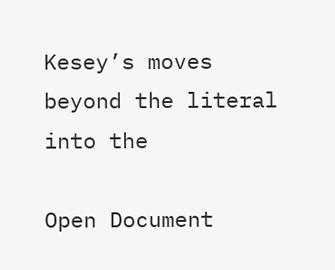Kesey’s moves beyond the literal into the

Open Document